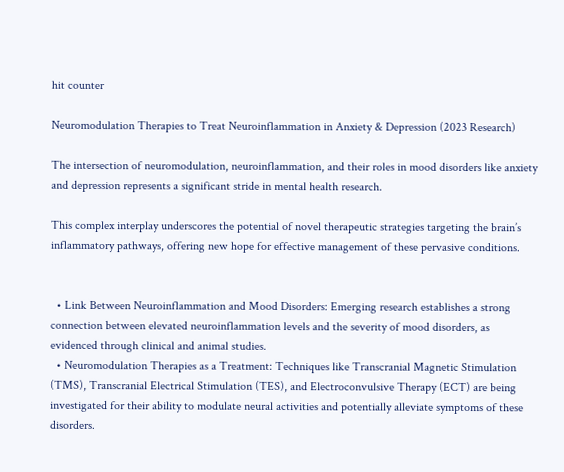hit counter

Neuromodulation Therapies to Treat Neuroinflammation in Anxiety & Depression (2023 Research)

The intersection of neuromodulation, neuroinflammation, and their roles in mood disorders like anxiety and depression represents a significant stride in mental health research.

This complex interplay underscores the potential of novel therapeutic strategies targeting the brain’s inflammatory pathways, offering new hope for effective management of these pervasive conditions.


  • Link Between Neuroinflammation and Mood Disorders: Emerging research establishes a strong connection between elevated neuroinflammation levels and the severity of mood disorders, as evidenced through clinical and animal studies.
  • Neuromodulation Therapies as a Treatment: Techniques like Transcranial Magnetic Stimulation (TMS), Transcranial Electrical Stimulation (TES), and Electroconvulsive Therapy (ECT) are being investigated for their ability to modulate neural activities and potentially alleviate symptoms of these disorders.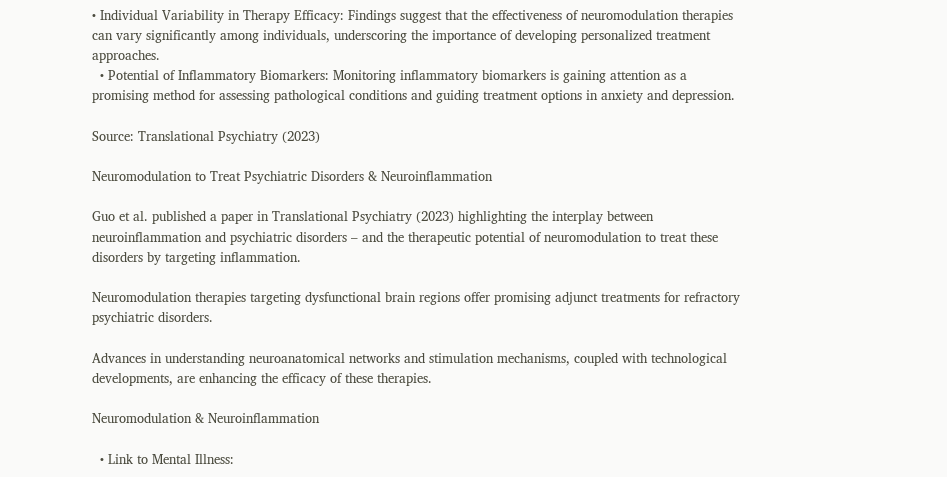• Individual Variability in Therapy Efficacy: Findings suggest that the effectiveness of neuromodulation therapies can vary significantly among individuals, underscoring the importance of developing personalized treatment approaches.
  • Potential of Inflammatory Biomarkers: Monitoring inflammatory biomarkers is gaining attention as a promising method for assessing pathological conditions and guiding treatment options in anxiety and depression.

Source: Translational Psychiatry (2023)

Neuromodulation to Treat Psychiatric Disorders & Neuroinflammation

Guo et al. published a paper in Translational Psychiatry (2023) highlighting the interplay between neuroinflammation and psychiatric disorders – and the therapeutic potential of neuromodulation to treat these disorders by targeting inflammation.

Neuromodulation therapies targeting dysfunctional brain regions offer promising adjunct treatments for refractory psychiatric disorders.

Advances in understanding neuroanatomical networks and stimulation mechanisms, coupled with technological developments, are enhancing the efficacy of these therapies.

Neuromodulation & Neuroinflammation

  • Link to Mental Illness: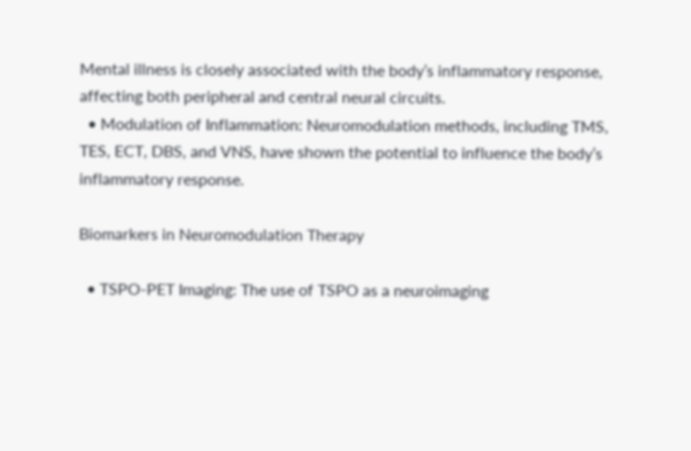Mental illness is closely associated with the body’s inflammatory response, affecting both peripheral and central neural circuits.
  • Modulation of Inflammation: Neuromodulation methods, including TMS, TES, ECT, DBS, and VNS, have shown the potential to influence the body’s inflammatory response.

Biomarkers in Neuromodulation Therapy

  • TSPO-PET Imaging: The use of TSPO as a neuroimaging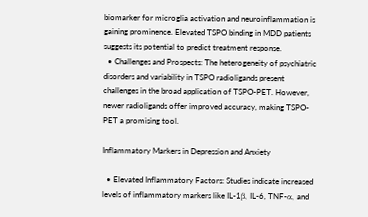biomarker for microglia activation and neuroinflammation is gaining prominence. Elevated TSPO binding in MDD patients suggests its potential to predict treatment response.
  • Challenges and Prospects: The heterogeneity of psychiatric disorders and variability in TSPO radioligands present challenges in the broad application of TSPO-PET. However, newer radioligands offer improved accuracy, making TSPO-PET a promising tool.

Inflammatory Markers in Depression and Anxiety

  • Elevated Inflammatory Factors: Studies indicate increased levels of inflammatory markers like IL-1β, IL-6, TNF-α, and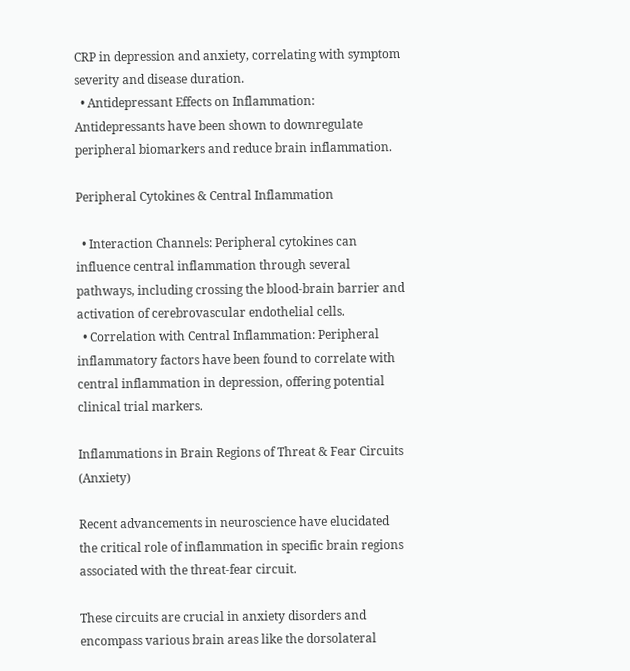CRP in depression and anxiety, correlating with symptom severity and disease duration.
  • Antidepressant Effects on Inflammation: Antidepressants have been shown to downregulate peripheral biomarkers and reduce brain inflammation.

Peripheral Cytokines & Central Inflammation

  • Interaction Channels: Peripheral cytokines can influence central inflammation through several pathways, including crossing the blood-brain barrier and activation of cerebrovascular endothelial cells.
  • Correlation with Central Inflammation: Peripheral inflammatory factors have been found to correlate with central inflammation in depression, offering potential clinical trial markers.

Inflammations in Brain Regions of Threat & Fear Circuits (Anxiety)

Recent advancements in neuroscience have elucidated the critical role of inflammation in specific brain regions associated with the threat-fear circuit.

These circuits are crucial in anxiety disorders and encompass various brain areas like the dorsolateral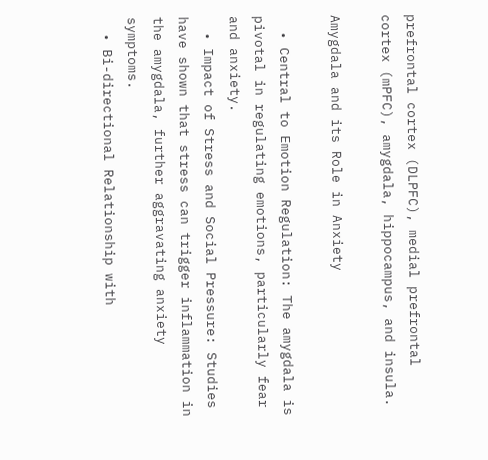prefrontal cortex (DLPFC), medial prefrontal cortex (mPFC), amygdala, hippocampus, and insula.

Amygdala and its Role in Anxiety

  • Central to Emotion Regulation: The amygdala is pivotal in regulating emotions, particularly fear and anxiety.
  • Impact of Stress and Social Pressure: Studies have shown that stress can trigger inflammation in the amygdala, further aggravating anxiety symptoms.
  • Bi-directional Relationship with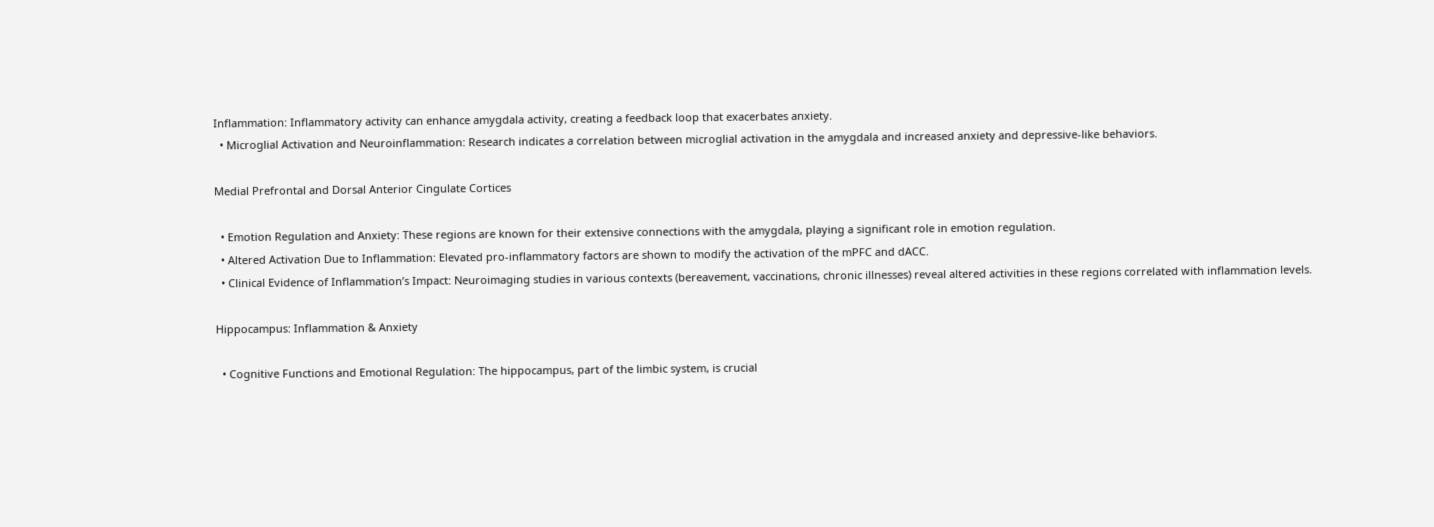Inflammation: Inflammatory activity can enhance amygdala activity, creating a feedback loop that exacerbates anxiety.
  • Microglial Activation and Neuroinflammation: Research indicates a correlation between microglial activation in the amygdala and increased anxiety and depressive-like behaviors.

Medial Prefrontal and Dorsal Anterior Cingulate Cortices

  • Emotion Regulation and Anxiety: These regions are known for their extensive connections with the amygdala, playing a significant role in emotion regulation.
  • Altered Activation Due to Inflammation: Elevated pro-inflammatory factors are shown to modify the activation of the mPFC and dACC.
  • Clinical Evidence of Inflammation’s Impact: Neuroimaging studies in various contexts (bereavement, vaccinations, chronic illnesses) reveal altered activities in these regions correlated with inflammation levels.

Hippocampus: Inflammation & Anxiety

  • Cognitive Functions and Emotional Regulation: The hippocampus, part of the limbic system, is crucial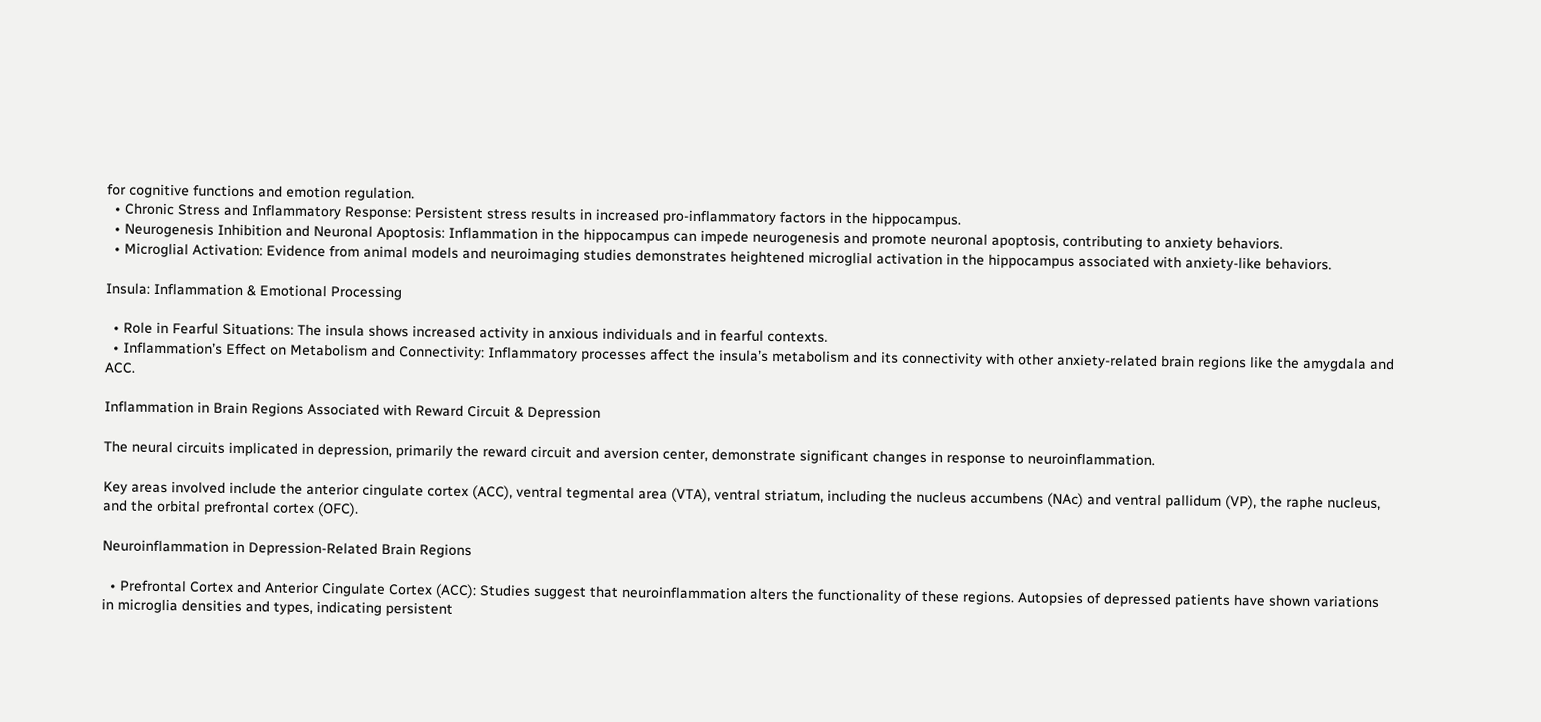for cognitive functions and emotion regulation.
  • Chronic Stress and Inflammatory Response: Persistent stress results in increased pro-inflammatory factors in the hippocampus.
  • Neurogenesis Inhibition and Neuronal Apoptosis: Inflammation in the hippocampus can impede neurogenesis and promote neuronal apoptosis, contributing to anxiety behaviors.
  • Microglial Activation: Evidence from animal models and neuroimaging studies demonstrates heightened microglial activation in the hippocampus associated with anxiety-like behaviors.

Insula: Inflammation & Emotional Processing

  • Role in Fearful Situations: The insula shows increased activity in anxious individuals and in fearful contexts.
  • Inflammation’s Effect on Metabolism and Connectivity: Inflammatory processes affect the insula’s metabolism and its connectivity with other anxiety-related brain regions like the amygdala and ACC.

Inflammation in Brain Regions Associated with Reward Circuit & Depression

The neural circuits implicated in depression, primarily the reward circuit and aversion center, demonstrate significant changes in response to neuroinflammation.

Key areas involved include the anterior cingulate cortex (ACC), ventral tegmental area (VTA), ventral striatum, including the nucleus accumbens (NAc) and ventral pallidum (VP), the raphe nucleus, and the orbital prefrontal cortex (OFC).

Neuroinflammation in Depression-Related Brain Regions

  • Prefrontal Cortex and Anterior Cingulate Cortex (ACC): Studies suggest that neuroinflammation alters the functionality of these regions. Autopsies of depressed patients have shown variations in microglia densities and types, indicating persistent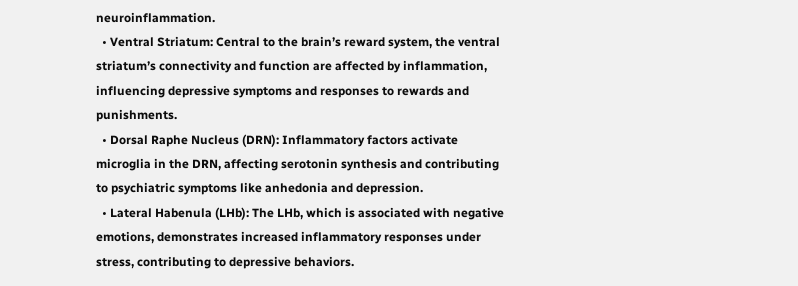neuroinflammation.
  • Ventral Striatum: Central to the brain’s reward system, the ventral striatum’s connectivity and function are affected by inflammation, influencing depressive symptoms and responses to rewards and punishments.
  • Dorsal Raphe Nucleus (DRN): Inflammatory factors activate microglia in the DRN, affecting serotonin synthesis and contributing to psychiatric symptoms like anhedonia and depression.
  • Lateral Habenula (LHb): The LHb, which is associated with negative emotions, demonstrates increased inflammatory responses under stress, contributing to depressive behaviors.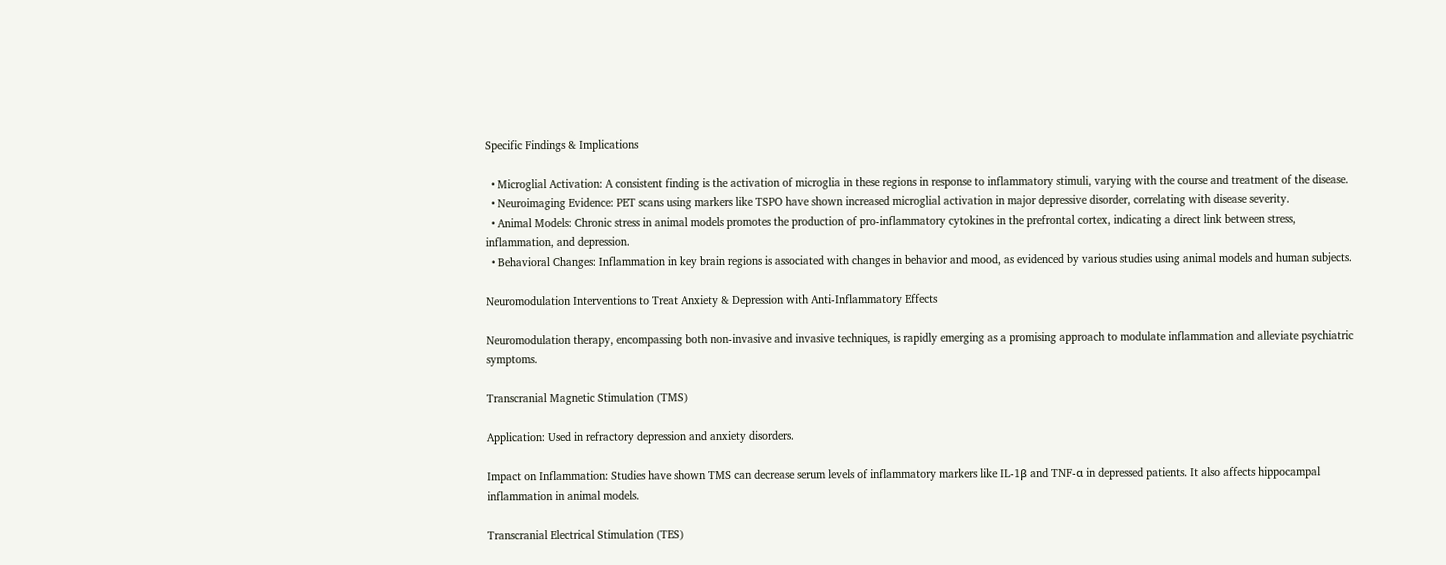Specific Findings & Implications

  • Microglial Activation: A consistent finding is the activation of microglia in these regions in response to inflammatory stimuli, varying with the course and treatment of the disease.
  • Neuroimaging Evidence: PET scans using markers like TSPO have shown increased microglial activation in major depressive disorder, correlating with disease severity.
  • Animal Models: Chronic stress in animal models promotes the production of pro-inflammatory cytokines in the prefrontal cortex, indicating a direct link between stress, inflammation, and depression.
  • Behavioral Changes: Inflammation in key brain regions is associated with changes in behavior and mood, as evidenced by various studies using animal models and human subjects.

Neuromodulation Interventions to Treat Anxiety & Depression with Anti-Inflammatory Effects

Neuromodulation therapy, encompassing both non-invasive and invasive techniques, is rapidly emerging as a promising approach to modulate inflammation and alleviate psychiatric symptoms.

Transcranial Magnetic Stimulation (TMS)

Application: Used in refractory depression and anxiety disorders.

Impact on Inflammation: Studies have shown TMS can decrease serum levels of inflammatory markers like IL-1β and TNF-α in depressed patients. It also affects hippocampal inflammation in animal models.

Transcranial Electrical Stimulation (TES)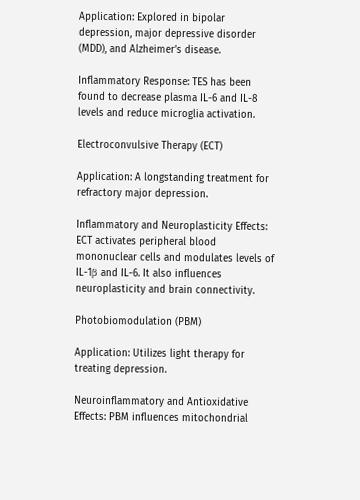Application: Explored in bipolar depression, major depressive disorder (MDD), and Alzheimer’s disease.

Inflammatory Response: TES has been found to decrease plasma IL-6 and IL-8 levels and reduce microglia activation.

Electroconvulsive Therapy (ECT)

Application: A longstanding treatment for refractory major depression.

Inflammatory and Neuroplasticity Effects: ECT activates peripheral blood mononuclear cells and modulates levels of IL-1β and IL-6. It also influences neuroplasticity and brain connectivity.

Photobiomodulation (PBM)

Application: Utilizes light therapy for treating depression.

Neuroinflammatory and Antioxidative Effects: PBM influences mitochondrial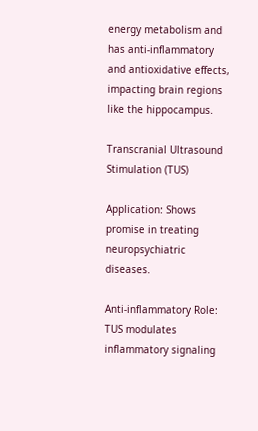energy metabolism and has anti-inflammatory and antioxidative effects, impacting brain regions like the hippocampus.

Transcranial Ultrasound Stimulation (TUS)

Application: Shows promise in treating neuropsychiatric diseases.

Anti-inflammatory Role: TUS modulates inflammatory signaling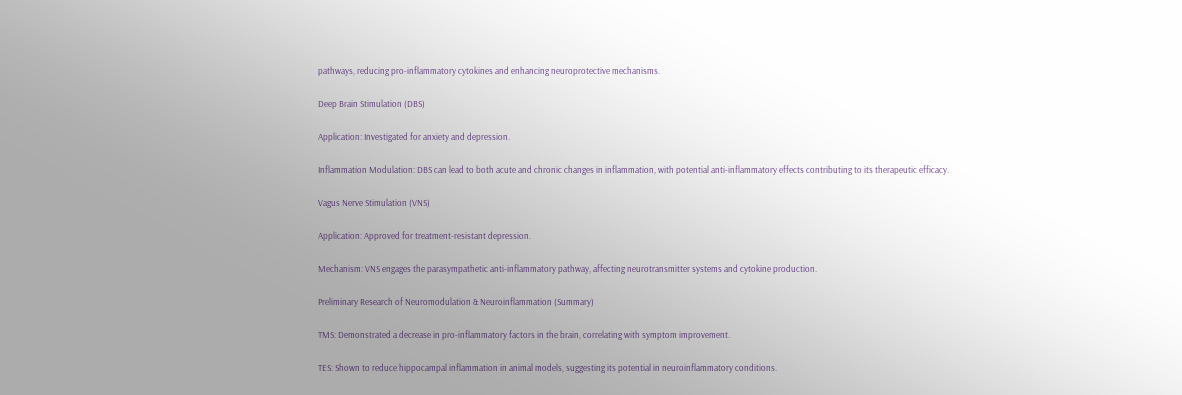pathways, reducing pro-inflammatory cytokines and enhancing neuroprotective mechanisms.

Deep Brain Stimulation (DBS)

Application: Investigated for anxiety and depression.

Inflammation Modulation: DBS can lead to both acute and chronic changes in inflammation, with potential anti-inflammatory effects contributing to its therapeutic efficacy.

Vagus Nerve Stimulation (VNS)

Application: Approved for treatment-resistant depression.

Mechanism: VNS engages the parasympathetic anti-inflammatory pathway, affecting neurotransmitter systems and cytokine production.

Preliminary Research of Neuromodulation & Neuroinflammation (Summary)

TMS: Demonstrated a decrease in pro-inflammatory factors in the brain, correlating with symptom improvement.

TES: Shown to reduce hippocampal inflammation in animal models, suggesting its potential in neuroinflammatory conditions.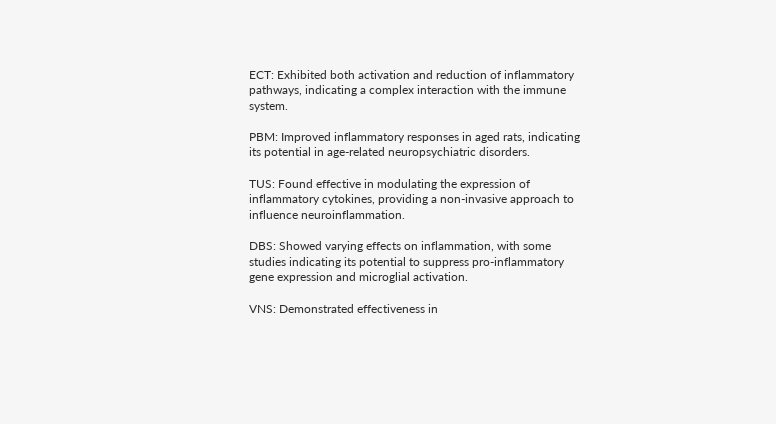ECT: Exhibited both activation and reduction of inflammatory pathways, indicating a complex interaction with the immune system.

PBM: Improved inflammatory responses in aged rats, indicating its potential in age-related neuropsychiatric disorders.

TUS: Found effective in modulating the expression of inflammatory cytokines, providing a non-invasive approach to influence neuroinflammation.

DBS: Showed varying effects on inflammation, with some studies indicating its potential to suppress pro-inflammatory gene expression and microglial activation.

VNS: Demonstrated effectiveness in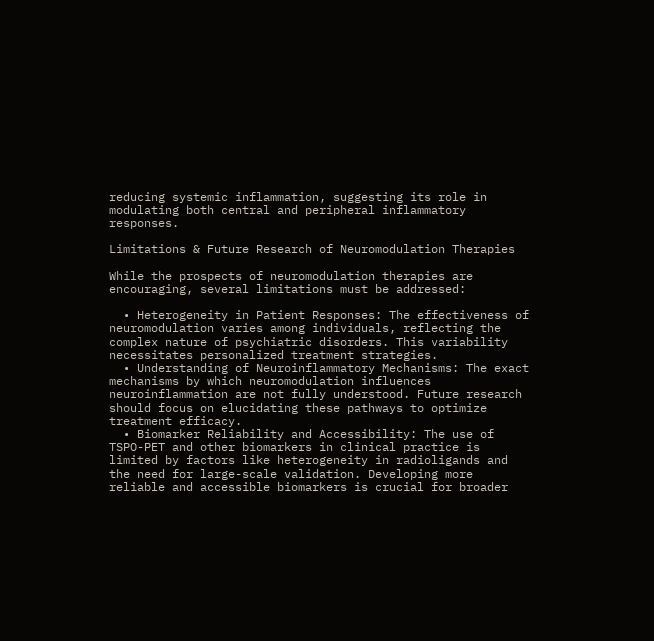reducing systemic inflammation, suggesting its role in modulating both central and peripheral inflammatory responses.

Limitations & Future Research of Neuromodulation Therapies

While the prospects of neuromodulation therapies are encouraging, several limitations must be addressed:

  • Heterogeneity in Patient Responses: The effectiveness of neuromodulation varies among individuals, reflecting the complex nature of psychiatric disorders. This variability necessitates personalized treatment strategies.
  • Understanding of Neuroinflammatory Mechanisms: The exact mechanisms by which neuromodulation influences neuroinflammation are not fully understood. Future research should focus on elucidating these pathways to optimize treatment efficacy.
  • Biomarker Reliability and Accessibility: The use of TSPO-PET and other biomarkers in clinical practice is limited by factors like heterogeneity in radioligands and the need for large-scale validation. Developing more reliable and accessible biomarkers is crucial for broader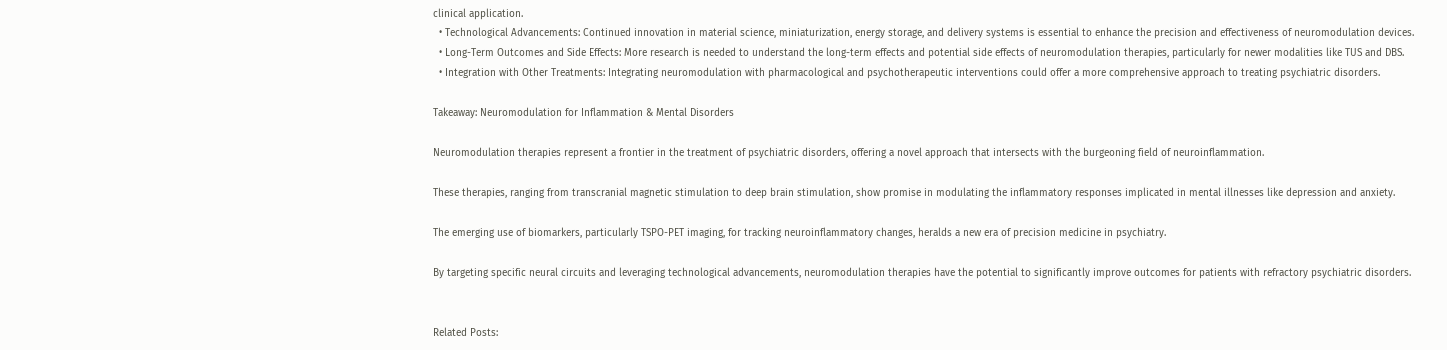clinical application.
  • Technological Advancements: Continued innovation in material science, miniaturization, energy storage, and delivery systems is essential to enhance the precision and effectiveness of neuromodulation devices.
  • Long-Term Outcomes and Side Effects: More research is needed to understand the long-term effects and potential side effects of neuromodulation therapies, particularly for newer modalities like TUS and DBS.
  • Integration with Other Treatments: Integrating neuromodulation with pharmacological and psychotherapeutic interventions could offer a more comprehensive approach to treating psychiatric disorders.

Takeaway: Neuromodulation for Inflammation & Mental Disorders

Neuromodulation therapies represent a frontier in the treatment of psychiatric disorders, offering a novel approach that intersects with the burgeoning field of neuroinflammation.

These therapies, ranging from transcranial magnetic stimulation to deep brain stimulation, show promise in modulating the inflammatory responses implicated in mental illnesses like depression and anxiety.

The emerging use of biomarkers, particularly TSPO-PET imaging, for tracking neuroinflammatory changes, heralds a new era of precision medicine in psychiatry.

By targeting specific neural circuits and leveraging technological advancements, neuromodulation therapies have the potential to significantly improve outcomes for patients with refractory psychiatric disorders.


Related Posts: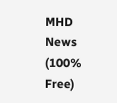MHD News (100% Free)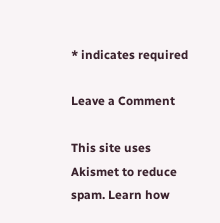* indicates required

Leave a Comment

This site uses Akismet to reduce spam. Learn how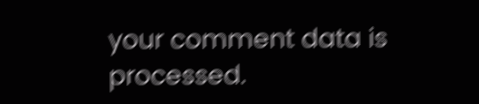your comment data is processed.